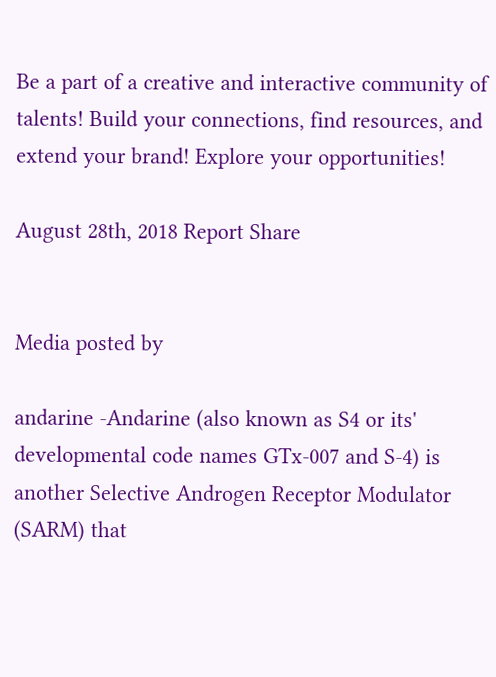Be a part of a creative and interactive community of talents! Build your connections, find resources, and extend your brand! Explore your opportunities!

August 28th, 2018 Report Share


Media posted by

andarine -Andarine (also known as S4 or its' developmental code names GTx-007 and S-4) is another Selective Androgen Receptor Modulator (SARM) that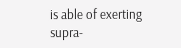is able of exerting supra-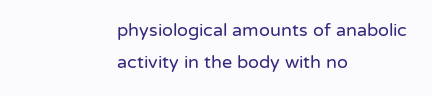physiological amounts of anabolic activity in the body with no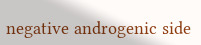negative androgenic side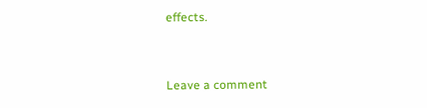effects.


Leave a comment